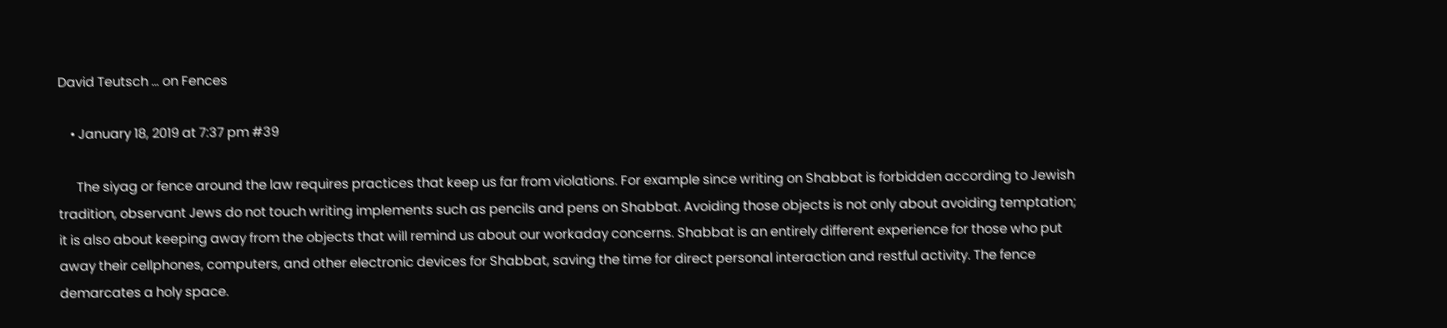David Teutsch … on Fences

    • January 18, 2019 at 7:37 pm #39

      The siyag or fence around the law requires practices that keep us far from violations. For example since writing on Shabbat is forbidden according to Jewish tradition, observant Jews do not touch writing implements such as pencils and pens on Shabbat. Avoiding those objects is not only about avoiding temptation; it is also about keeping away from the objects that will remind us about our workaday concerns. Shabbat is an entirely different experience for those who put away their cellphones, computers, and other electronic devices for Shabbat, saving the time for direct personal interaction and restful activity. The fence demarcates a holy space.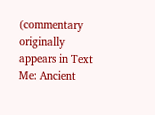(commentary originally appears in Text Me: Ancient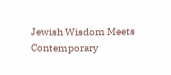Jewish Wisdom Meets Contemporary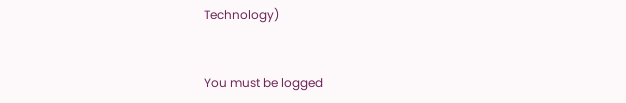Technology)


You must be logged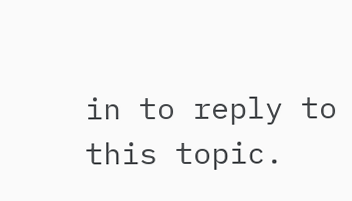in to reply to this topic.